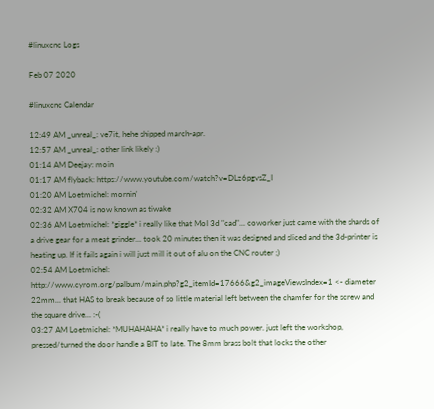#linuxcnc Logs

Feb 07 2020

#linuxcnc Calendar

12:49 AM _unreal_: ve7it, hehe shipped march-apr.
12:57 AM _unreal_: other link likely :)
01:14 AM Deejay: moin
01:17 AM flyback: https://www.youtube.com/watch?v=DLz6pgvsZ_I
01:20 AM Loetmichel: mornin'
02:32 AM X704 is now known as tiwake
02:36 AM Loetmichel: *giggle* i really like that MoI 3d "cad"... coworker just came with the shards of a drive gear for a meat grinder... took 20 minutes then it was designed and sliced and the 3d-printer is heating up. If it fails again i will just mill it out of alu on the CNC router ;)
02:54 AM Loetmichel: http://www.cyrom.org/palbum/main.php?g2_itemId=17666&g2_imageViewsIndex=1 <- diameter 22mm... that HAS to break because of so little material left between the chamfer for the screw and the square drive... :-(
03:27 AM Loetmichel: *MUHAHAHA* i really have to much power. just left the workshop, pressed/turned the door handle a BIT to late. The 8mm brass bolt that locks the other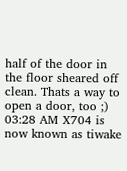half of the door in the floor sheared off clean. Thats a way to open a door, too ;)
03:28 AM X704 is now known as tiwake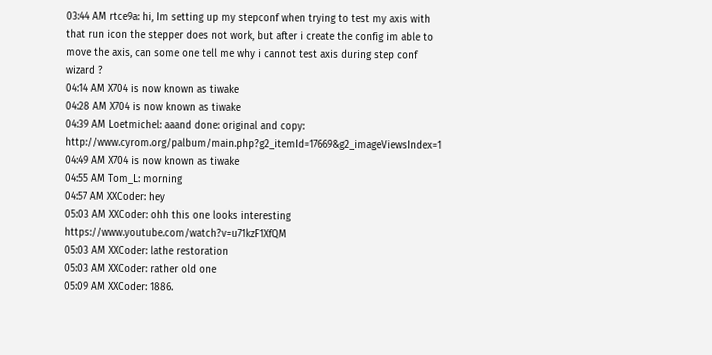03:44 AM rtce9a: hi, Im setting up my stepconf when trying to test my axis with that run icon the stepper does not work, but after i create the config im able to move the axis, can some one tell me why i cannot test axis during step conf wizard ?
04:14 AM X704 is now known as tiwake
04:28 AM X704 is now known as tiwake
04:39 AM Loetmichel: aaand done: original and copy: http://www.cyrom.org/palbum/main.php?g2_itemId=17669&g2_imageViewsIndex=1
04:49 AM X704 is now known as tiwake
04:55 AM Tom_L: morning
04:57 AM XXCoder: hey
05:03 AM XXCoder: ohh this one looks interesting https://www.youtube.com/watch?v=u71kzF1XfQM
05:03 AM XXCoder: lathe restoration
05:03 AM XXCoder: rather old one
05:09 AM XXCoder: 1886.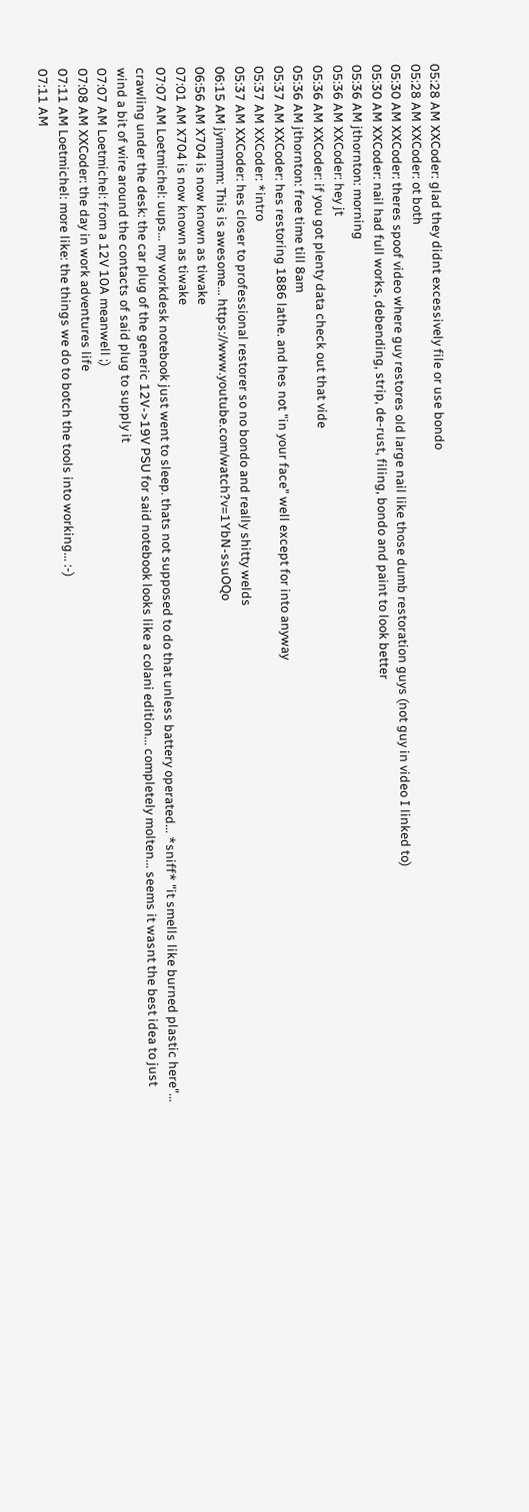05:28 AM XXCoder: glad they didnt excessively file or use bondo
05:28 AM XXCoder: ot both
05:30 AM XXCoder: theres spoof video where guy restores old large nail like those dumb restoration guys (not guy in video I linked to)
05:30 AM XXCoder: nail had full works, debending, strip, de-rust, filing, bondo and paint to look better
05:36 AM jthornton: morning
05:36 AM XXCoder: hey jt
05:36 AM XXCoder: if you got plenty data check out that vide
05:36 AM jthornton: free time till 8am
05:37 AM XXCoder: hes restoring 1886 lathe. and hes not "in your face" well except for into anyway
05:37 AM XXCoder: *intro
05:37 AM XXCoder: hes closer to professional restorer so no bondo and really shitty welds
06:15 AM jymmmm: This is awesome... https://www.youtube.com/watch?v=1YbN-ssuOQo
06:56 AM X704 is now known as tiwake
07:01 AM X704 is now known as tiwake
07:07 AM Loetmichel: uups... my workdesk notebook just went to sleep. thats not supposed to do that unless battery operated... *sniff* "it smells like burned plastic here"... crawling under the desk: the car plug of the generic 12V->19V PSU for said notebook looks like a colani edition... completely molten... seems it wasnt the best idea to just wind a bit of wire around the contacts of said plug to supply it
07:07 AM Loetmichel: from a 12V 10A meanwell ;)
07:08 AM XXCoder: the day in work adventures life
07:11 AM Loetmichel: more like: the things we do to botch the tools into working... :-)
07:11 AM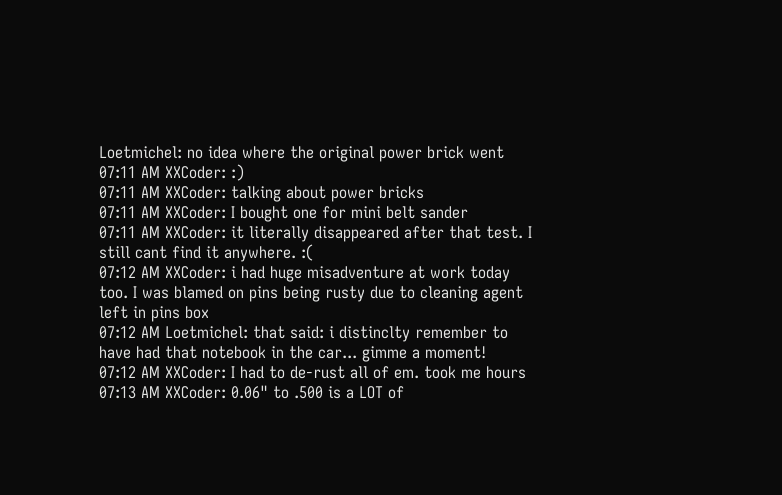Loetmichel: no idea where the original power brick went
07:11 AM XXCoder: :)
07:11 AM XXCoder: talking about power bricks
07:11 AM XXCoder: I bought one for mini belt sander
07:11 AM XXCoder: it literally disappeared after that test. I still cant find it anywhere. :(
07:12 AM XXCoder: i had huge misadventure at work today too. I was blamed on pins being rusty due to cleaning agent left in pins box
07:12 AM Loetmichel: that said: i distinclty remember to have had that notebook in the car... gimme a moment!
07:12 AM XXCoder: I had to de-rust all of em. took me hours
07:13 AM XXCoder: 0.06" to .500 is a LOT of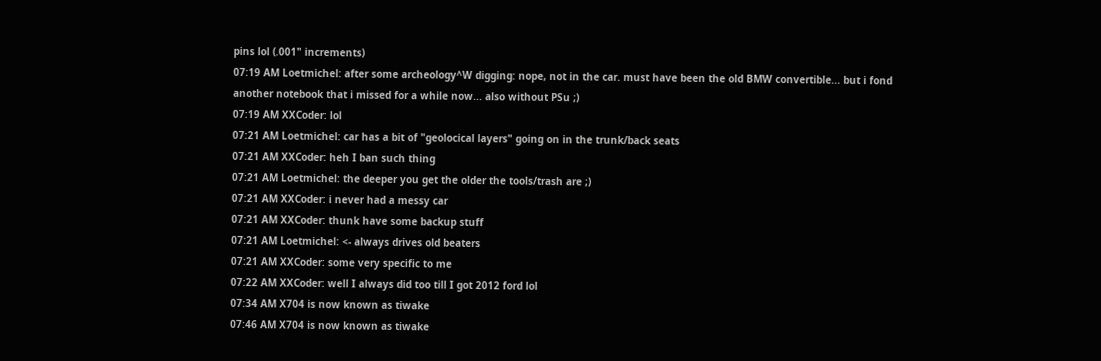pins lol (.001" increments)
07:19 AM Loetmichel: after some archeology^W digging: nope, not in the car. must have been the old BMW convertible... but i fond another notebook that i missed for a while now... also without PSu ;)
07:19 AM XXCoder: lol
07:21 AM Loetmichel: car has a bit of "geolocical layers" going on in the trunk/back seats
07:21 AM XXCoder: heh I ban such thing
07:21 AM Loetmichel: the deeper you get the older the tools/trash are ;)
07:21 AM XXCoder: i never had a messy car
07:21 AM XXCoder: thunk have some backup stuff
07:21 AM Loetmichel: <- always drives old beaters
07:21 AM XXCoder: some very specific to me
07:22 AM XXCoder: well I always did too till I got 2012 ford lol
07:34 AM X704 is now known as tiwake
07:46 AM X704 is now known as tiwake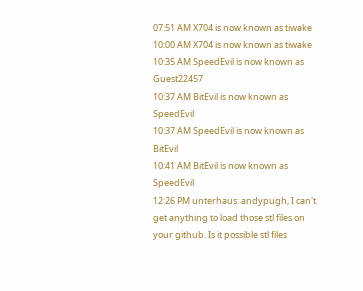07:51 AM X704 is now known as tiwake
10:00 AM X704 is now known as tiwake
10:35 AM SpeedEvil is now known as Guest22457
10:37 AM BitEvil is now known as SpeedEvil
10:37 AM SpeedEvil is now known as BitEvil
10:41 AM BitEvil is now known as SpeedEvil
12:26 PM unterhaus: andypugh, I can't get anything to load those stl files on your github. Is it possible stl files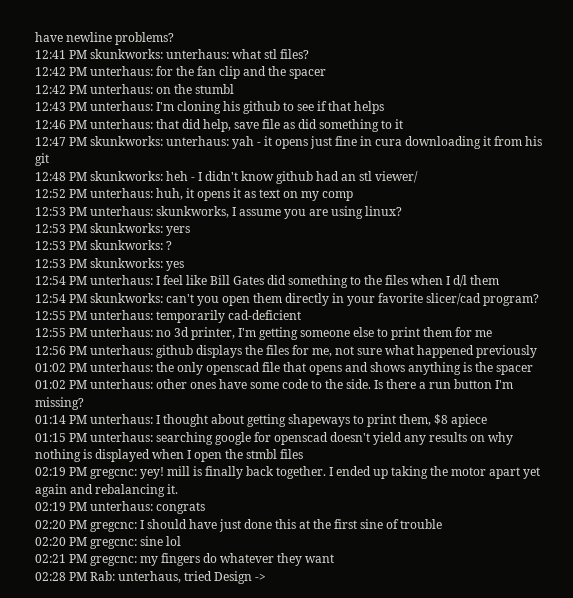have newline problems?
12:41 PM skunkworks: unterhaus: what stl files?
12:42 PM unterhaus: for the fan clip and the spacer
12:42 PM unterhaus: on the stumbl
12:43 PM unterhaus: I'm cloning his github to see if that helps
12:46 PM unterhaus: that did help, save file as did something to it
12:47 PM skunkworks: unterhaus: yah - it opens just fine in cura downloading it from his git
12:48 PM skunkworks: heh - I didn't know github had an stl viewer/
12:52 PM unterhaus: huh, it opens it as text on my comp
12:53 PM unterhaus: skunkworks, I assume you are using linux?
12:53 PM skunkworks: yers
12:53 PM skunkworks: ?
12:53 PM skunkworks: yes
12:54 PM unterhaus: I feel like Bill Gates did something to the files when I d/l them
12:54 PM skunkworks: can't you open them directly in your favorite slicer/cad program?
12:55 PM unterhaus: temporarily cad-deficient
12:55 PM unterhaus: no 3d printer, I'm getting someone else to print them for me
12:56 PM unterhaus: github displays the files for me, not sure what happened previously
01:02 PM unterhaus: the only openscad file that opens and shows anything is the spacer
01:02 PM unterhaus: other ones have some code to the side. Is there a run button I'm missing?
01:14 PM unterhaus: I thought about getting shapeways to print them, $8 apiece
01:15 PM unterhaus: searching google for openscad doesn't yield any results on why nothing is displayed when I open the stmbl files
02:19 PM gregcnc: yey! mill is finally back together. I ended up taking the motor apart yet again and rebalancing it.
02:19 PM unterhaus: congrats
02:20 PM gregcnc: I should have just done this at the first sine of trouble
02:20 PM gregcnc: sine lol
02:21 PM gregcnc: my fingers do whatever they want
02:28 PM Rab: unterhaus, tried Design ->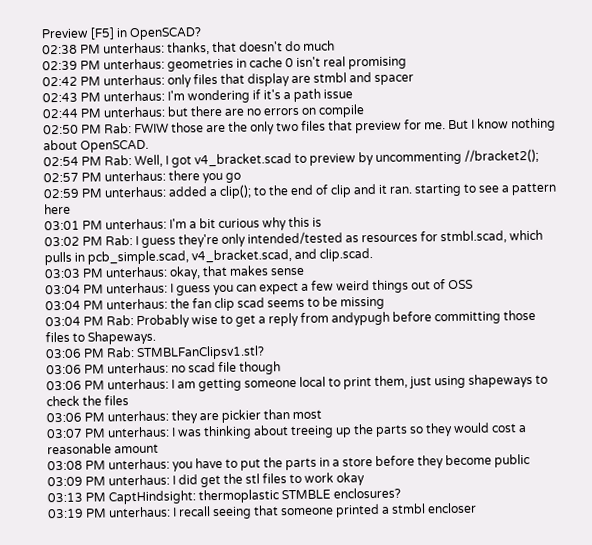Preview [F5] in OpenSCAD?
02:38 PM unterhaus: thanks, that doesn't do much
02:39 PM unterhaus: geometries in cache 0 isn't real promising
02:42 PM unterhaus: only files that display are stmbl and spacer
02:43 PM unterhaus: I'm wondering if it's a path issue
02:44 PM unterhaus: but there are no errors on compile
02:50 PM Rab: FWIW those are the only two files that preview for me. But I know nothing about OpenSCAD.
02:54 PM Rab: Well, I got v4_bracket.scad to preview by uncommenting //bracket2();
02:57 PM unterhaus: there you go
02:59 PM unterhaus: added a clip(); to the end of clip and it ran. starting to see a pattern here
03:01 PM unterhaus: I'm a bit curious why this is
03:02 PM Rab: I guess they're only intended/tested as resources for stmbl.scad, which pulls in pcb_simple.scad, v4_bracket.scad, and clip.scad.
03:03 PM unterhaus: okay, that makes sense
03:04 PM unterhaus: I guess you can expect a few weird things out of OSS
03:04 PM unterhaus: the fan clip scad seems to be missing
03:04 PM Rab: Probably wise to get a reply from andypugh before committing those files to Shapeways.
03:06 PM Rab: STMBLFanClipsv1.stl?
03:06 PM unterhaus: no scad file though
03:06 PM unterhaus: I am getting someone local to print them, just using shapeways to check the files
03:06 PM unterhaus: they are pickier than most
03:07 PM unterhaus: I was thinking about treeing up the parts so they would cost a reasonable amount
03:08 PM unterhaus: you have to put the parts in a store before they become public
03:09 PM unterhaus: I did get the stl files to work okay
03:13 PM CaptHindsight: thermoplastic STMBLE enclosures?
03:19 PM unterhaus: I recall seeing that someone printed a stmbl encloser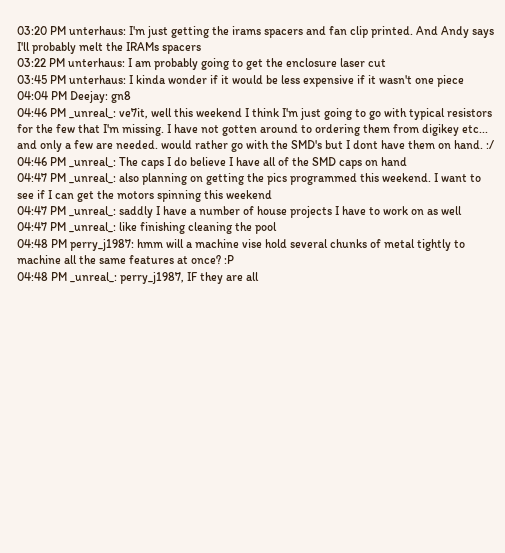03:20 PM unterhaus: I'm just getting the irams spacers and fan clip printed. And Andy says I'll probably melt the IRAMs spacers
03:22 PM unterhaus: I am probably going to get the enclosure laser cut
03:45 PM unterhaus: I kinda wonder if it would be less expensive if it wasn't one piece
04:04 PM Deejay: gn8
04:46 PM _unreal_: ve7it, well this weekend I think I'm just going to go with typical resistors for the few that I'm missing. I have not gotten around to ordering them from digikey etc... and only a few are needed. would rather go with the SMD's but I dont have them on hand. :/
04:46 PM _unreal_: The caps I do believe I have all of the SMD caps on hand
04:47 PM _unreal_: also planning on getting the pics programmed this weekend. I want to see if I can get the motors spinning this weekend
04:47 PM _unreal_: saddly I have a number of house projects I have to work on as well
04:47 PM _unreal_: like finishing cleaning the pool
04:48 PM perry_j1987: hmm will a machine vise hold several chunks of metal tightly to machine all the same features at once? :P
04:48 PM _unreal_: perry_j1987, IF they are all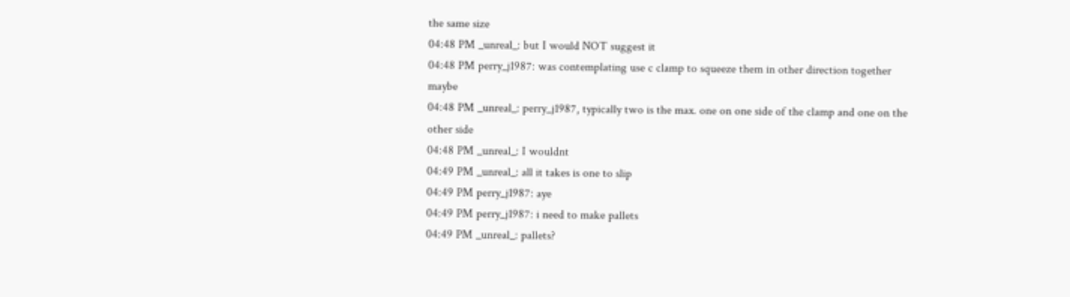the same size
04:48 PM _unreal_: but I would NOT suggest it
04:48 PM perry_j1987: was contemplating use c clamp to squeeze them in other direction together maybe
04:48 PM _unreal_: perry_j1987, typically two is the max. one on one side of the clamp and one on the other side
04:48 PM _unreal_: I wouldnt
04:49 PM _unreal_: all it takes is one to slip
04:49 PM perry_j1987: aye
04:49 PM perry_j1987: i need to make pallets
04:49 PM _unreal_: pallets?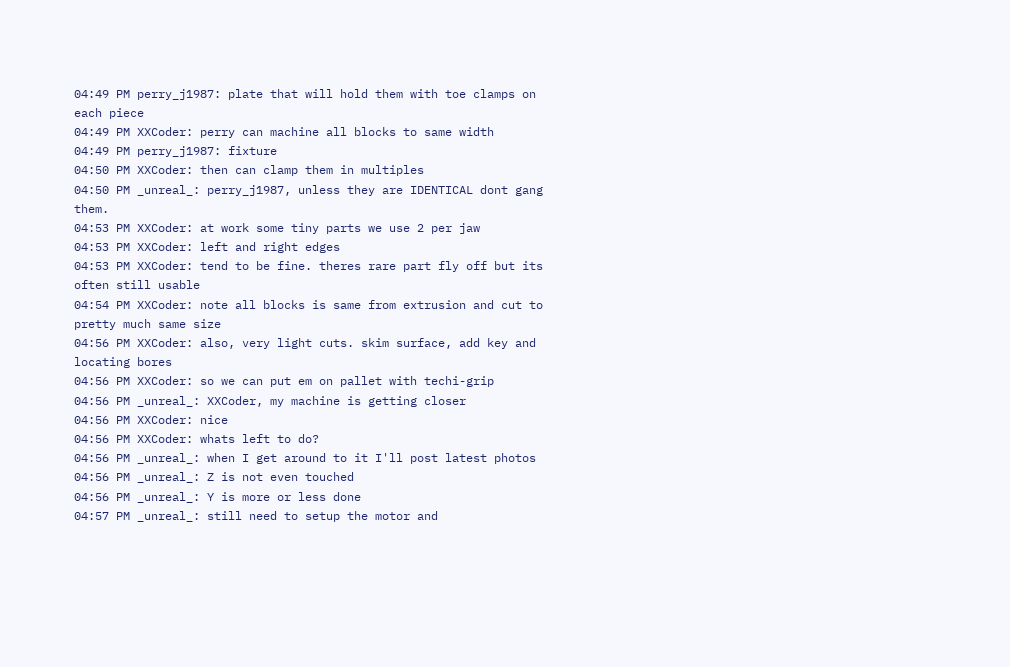04:49 PM perry_j1987: plate that will hold them with toe clamps on each piece
04:49 PM XXCoder: perry can machine all blocks to same width
04:49 PM perry_j1987: fixture
04:50 PM XXCoder: then can clamp them in multiples
04:50 PM _unreal_: perry_j1987, unless they are IDENTICAL dont gang them.
04:53 PM XXCoder: at work some tiny parts we use 2 per jaw
04:53 PM XXCoder: left and right edges
04:53 PM XXCoder: tend to be fine. theres rare part fly off but its often still usable
04:54 PM XXCoder: note all blocks is same from extrusion and cut to pretty much same size
04:56 PM XXCoder: also, very light cuts. skim surface, add key and locating bores
04:56 PM XXCoder: so we can put em on pallet with techi-grip
04:56 PM _unreal_: XXCoder, my machine is getting closer
04:56 PM XXCoder: nice
04:56 PM XXCoder: whats left to do?
04:56 PM _unreal_: when I get around to it I'll post latest photos
04:56 PM _unreal_: Z is not even touched
04:56 PM _unreal_: Y is more or less done
04:57 PM _unreal_: still need to setup the motor and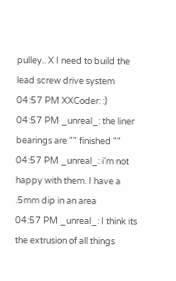pulley.. X I need to build the lead screw drive system
04:57 PM XXCoder: :)
04:57 PM _unreal_: the liner bearings are "" finished ""
04:57 PM _unreal_: i'm not happy with them. I have a .5mm dip in an area
04:57 PM _unreal_: I think its the extrusion of all things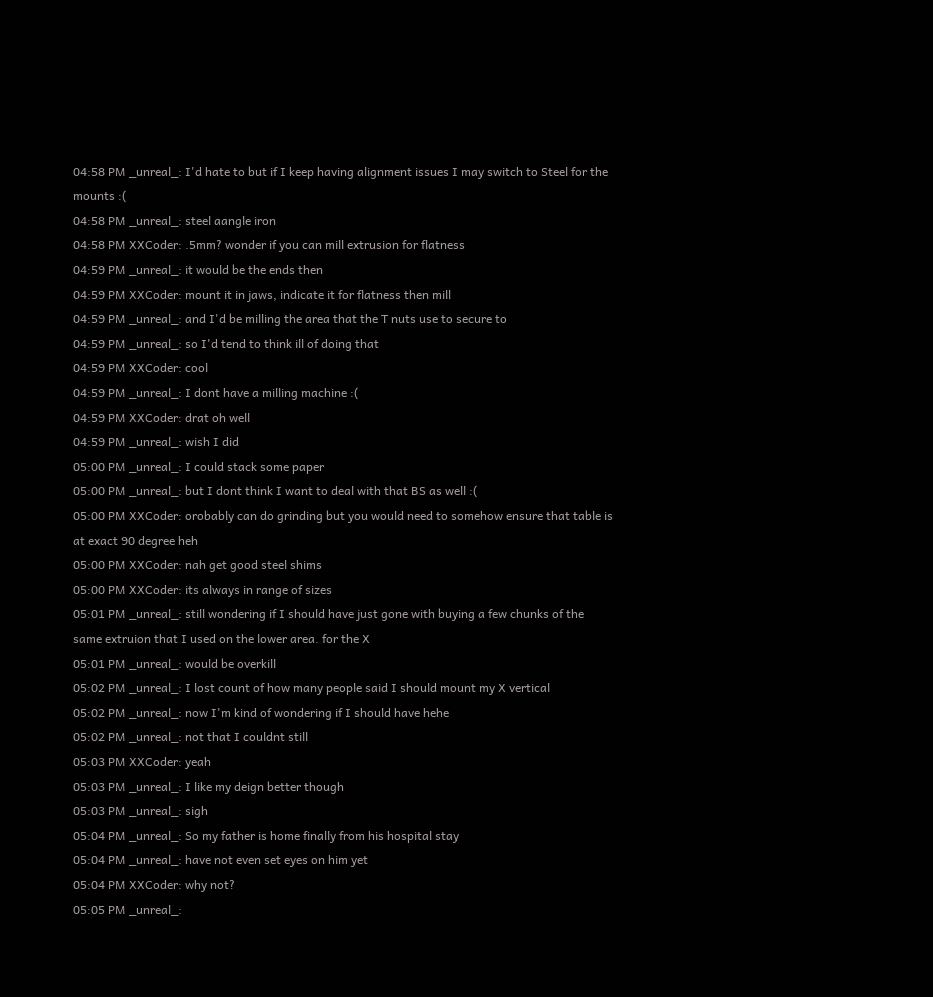04:58 PM _unreal_: I'd hate to but if I keep having alignment issues I may switch to Steel for the mounts :(
04:58 PM _unreal_: steel aangle iron
04:58 PM XXCoder: .5mm? wonder if you can mill extrusion for flatness
04:59 PM _unreal_: it would be the ends then
04:59 PM XXCoder: mount it in jaws, indicate it for flatness then mill
04:59 PM _unreal_: and I'd be milling the area that the T nuts use to secure to
04:59 PM _unreal_: so I'd tend to think ill of doing that
04:59 PM XXCoder: cool
04:59 PM _unreal_: I dont have a milling machine :(
04:59 PM XXCoder: drat oh well
04:59 PM _unreal_: wish I did
05:00 PM _unreal_: I could stack some paper
05:00 PM _unreal_: but I dont think I want to deal with that BS as well :(
05:00 PM XXCoder: orobably can do grinding but you would need to somehow ensure that table is at exact 90 degree heh
05:00 PM XXCoder: nah get good steel shims
05:00 PM XXCoder: its always in range of sizes
05:01 PM _unreal_: still wondering if I should have just gone with buying a few chunks of the same extruion that I used on the lower area. for the X
05:01 PM _unreal_: would be overkill
05:02 PM _unreal_: I lost count of how many people said I should mount my X vertical
05:02 PM _unreal_: now I'm kind of wondering if I should have hehe
05:02 PM _unreal_: not that I couldnt still
05:03 PM XXCoder: yeah
05:03 PM _unreal_: I like my deign better though
05:03 PM _unreal_: sigh
05:04 PM _unreal_: So my father is home finally from his hospital stay
05:04 PM _unreal_: have not even set eyes on him yet
05:04 PM XXCoder: why not?
05:05 PM _unreal_: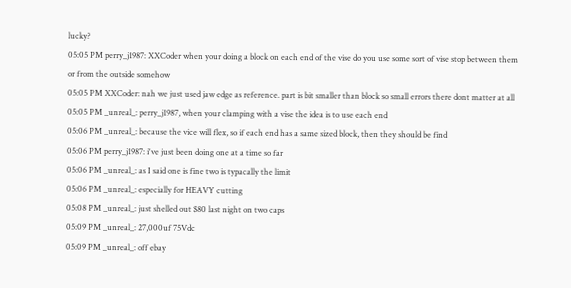lucky?
05:05 PM perry_j1987: XXCoder when your doing a block on each end of the vise do you use some sort of vise stop between them or from the outside somehow
05:05 PM XXCoder: nah we just used jaw edge as reference. part is bit smaller than block so small errors there dont matter at all
05:05 PM _unreal_: perry_j1987, when your clamping with a vise the idea is to use each end
05:06 PM _unreal_: because the vice will flex, so if each end has a same sized block, then they should be find
05:06 PM perry_j1987: i've just been doing one at a time so far
05:06 PM _unreal_: as I said one is fine two is typacally the limit
05:06 PM _unreal_: especially for HEAVY cutting
05:08 PM _unreal_: just shelled out $80 last night on two caps
05:09 PM _unreal_: 27,000uf 75Vdc
05:09 PM _unreal_: off ebay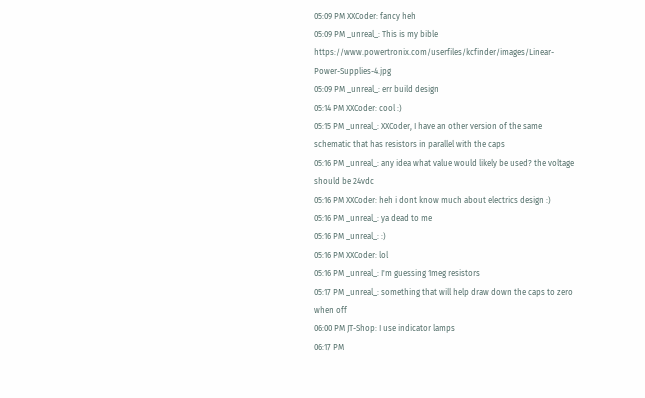05:09 PM XXCoder: fancy heh
05:09 PM _unreal_: This is my bible https://www.powertronix.com/userfiles/kcfinder/images/Linear-Power-Supplies-4.jpg
05:09 PM _unreal_: err build design
05:14 PM XXCoder: cool :)
05:15 PM _unreal_: XXCoder, I have an other version of the same schematic that has resistors in parallel with the caps
05:16 PM _unreal_: any idea what value would likely be used? the voltage should be 24vdc
05:16 PM XXCoder: heh i dont know much about electrics design :)
05:16 PM _unreal_: ya dead to me
05:16 PM _unreal_: :)
05:16 PM XXCoder: lol
05:16 PM _unreal_: I'm guessing 1meg resistors
05:17 PM _unreal_: something that will help draw down the caps to zero when off
06:00 PM JT-Shop: I use indicator lamps
06:17 PM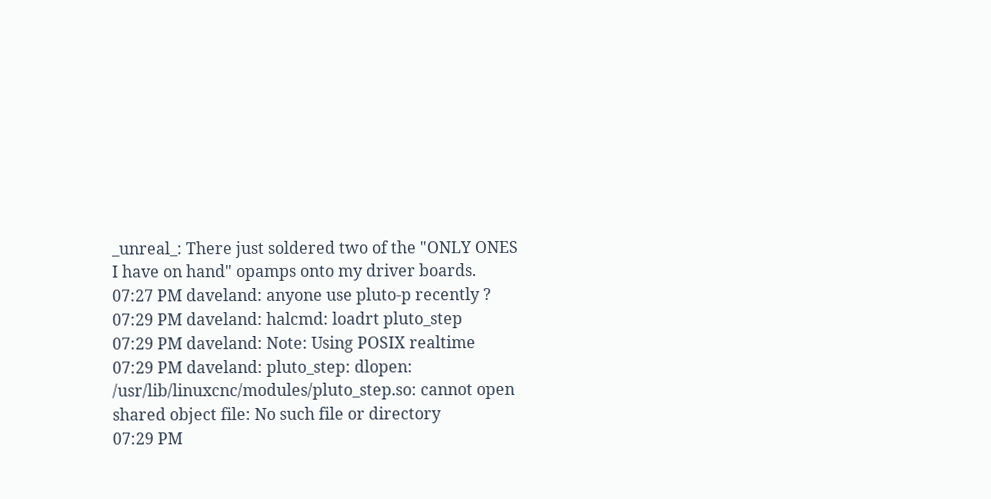_unreal_: There just soldered two of the "ONLY ONES I have on hand" opamps onto my driver boards.
07:27 PM daveland: anyone use pluto-p recently ?
07:29 PM daveland: halcmd: loadrt pluto_step
07:29 PM daveland: Note: Using POSIX realtime
07:29 PM daveland: pluto_step: dlopen: /usr/lib/linuxcnc/modules/pluto_step.so: cannot open shared object file: No such file or directory
07:29 PM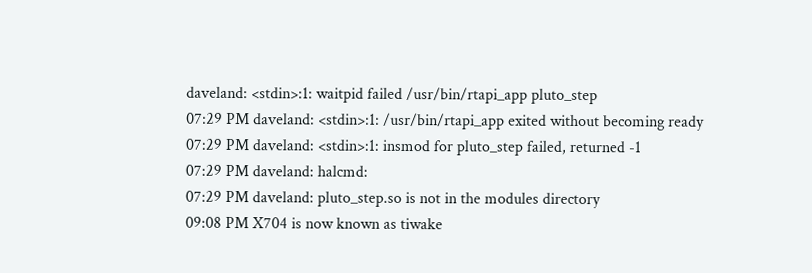daveland: <stdin>:1: waitpid failed /usr/bin/rtapi_app pluto_step
07:29 PM daveland: <stdin>:1: /usr/bin/rtapi_app exited without becoming ready
07:29 PM daveland: <stdin>:1: insmod for pluto_step failed, returned -1
07:29 PM daveland: halcmd:
07:29 PM daveland: pluto_step.so is not in the modules directory
09:08 PM X704 is now known as tiwake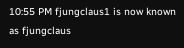10:55 PM fjungclaus1 is now known as fjungclaus